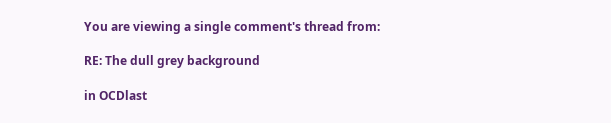You are viewing a single comment's thread from:

RE: The dull grey background

in OCDlast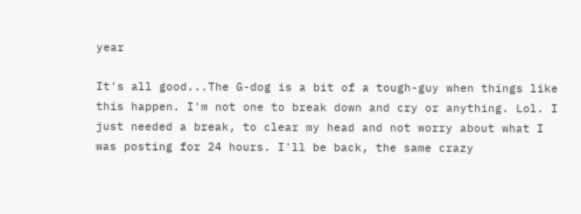year

It's all good...The G-dog is a bit of a tough-guy when things like this happen. I'm not one to break down and cry or anything. Lol. I just needed a break, to clear my head and not worry about what I was posting for 24 hours. I'll be back, the same crazy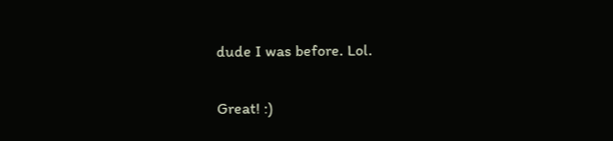dude I was before. Lol.


Great! :)